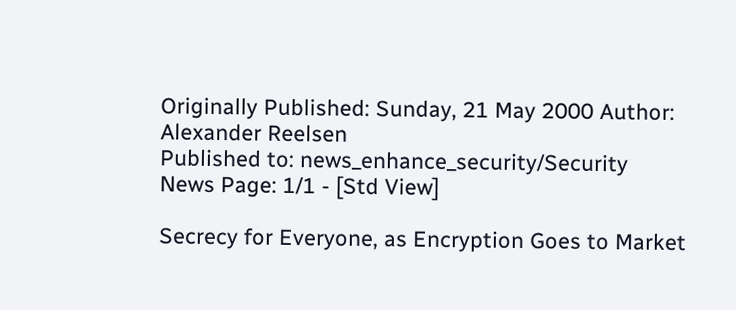Originally Published: Sunday, 21 May 2000 Author: Alexander Reelsen
Published to: news_enhance_security/Security News Page: 1/1 - [Std View]

Secrecy for Everyone, as Encryption Goes to Market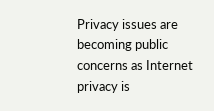Privacy issues are becoming public concerns as Internet privacy is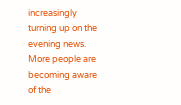increasingly turning up on the evening news. More people are becoming aware of the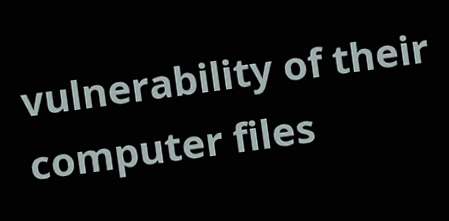vulnerability of their computer files